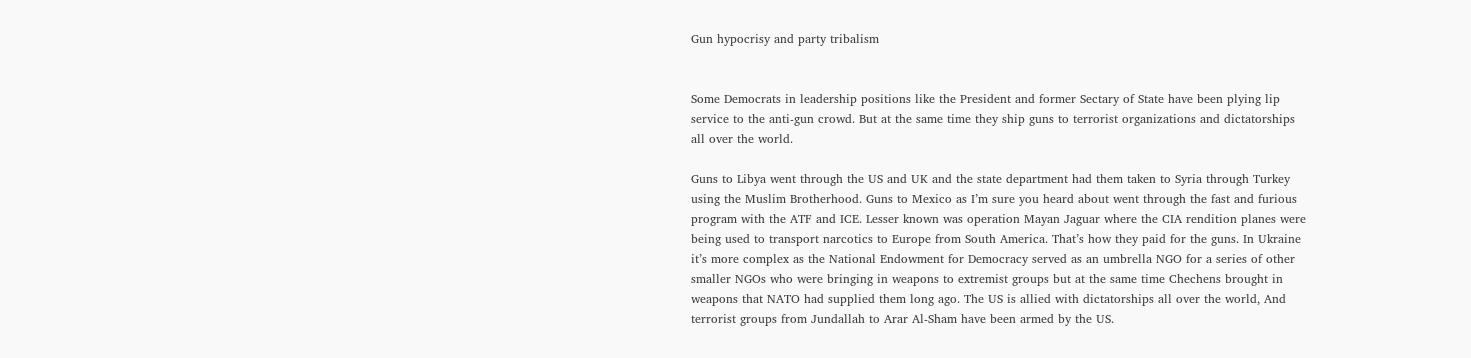Gun hypocrisy and party tribalism


Some Democrats in leadership positions like the President and former Sectary of State have been plying lip service to the anti-gun crowd. But at the same time they ship guns to terrorist organizations and dictatorships all over the world.

Guns to Libya went through the US and UK and the state department had them taken to Syria through Turkey using the Muslim Brotherhood. Guns to Mexico as I’m sure you heard about went through the fast and furious program with the ATF and ICE. Lesser known was operation Mayan Jaguar where the CIA rendition planes were being used to transport narcotics to Europe from South America. That’s how they paid for the guns. In Ukraine it’s more complex as the National Endowment for Democracy served as an umbrella NGO for a series of other smaller NGOs who were bringing in weapons to extremist groups but at the same time Chechens brought in weapons that NATO had supplied them long ago. The US is allied with dictatorships all over the world, And terrorist groups from Jundallah to Arar Al-Sham have been armed by the US.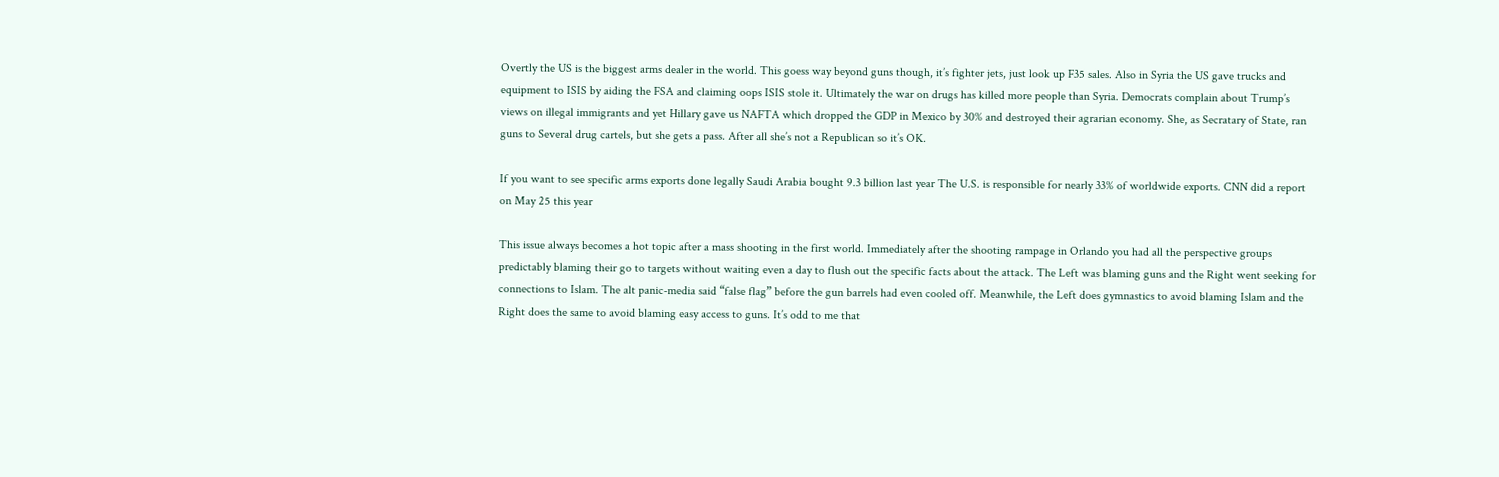Overtly the US is the biggest arms dealer in the world. This goess way beyond guns though, it’s fighter jets, just look up F35 sales. Also in Syria the US gave trucks and equipment to ISIS by aiding the FSA and claiming oops ISIS stole it. Ultimately the war on drugs has killed more people than Syria. Democrats complain about Trump’s views on illegal immigrants and yet Hillary gave us NAFTA which dropped the GDP in Mexico by 30% and destroyed their agrarian economy. She, as Secratary of State, ran guns to Several drug cartels, but she gets a pass. After all she’s not a Republican so it’s OK.

If you want to see specific arms exports done legally Saudi Arabia bought 9.3 billion last year The U.S. is responsible for nearly 33% of worldwide exports. CNN did a report on May 25 this year

This issue always becomes a hot topic after a mass shooting in the first world. Immediately after the shooting rampage in Orlando you had all the perspective groups predictably blaming their go to targets without waiting even a day to flush out the specific facts about the attack. The Left was blaming guns and the Right went seeking for connections to Islam. The alt panic-media said “false flag” before the gun barrels had even cooled off. Meanwhile, the Left does gymnastics to avoid blaming Islam and the Right does the same to avoid blaming easy access to guns. It’s odd to me that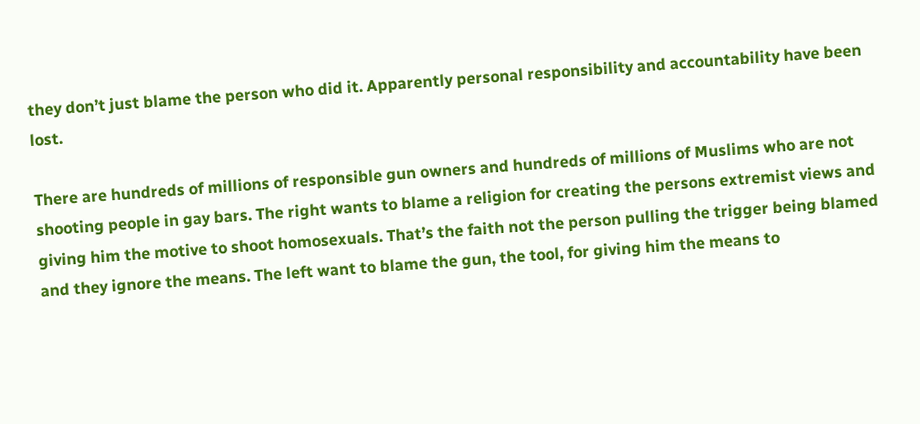they don’t just blame the person who did it. Apparently personal responsibility and accountability have been lost.

There are hundreds of millions of responsible gun owners and hundreds of millions of Muslims who are not shooting people in gay bars. The right wants to blame a religion for creating the persons extremist views and giving him the motive to shoot homosexuals. That’s the faith not the person pulling the trigger being blamed and they ignore the means. The left want to blame the gun, the tool, for giving him the means to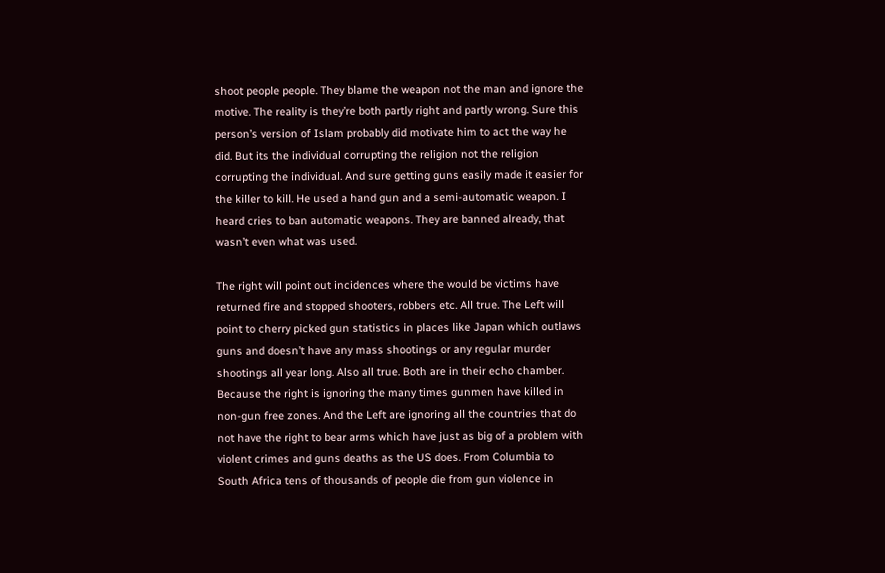shoot people people. They blame the weapon not the man and ignore the motive. The reality is they’re both partly right and partly wrong. Sure this person’s version of Islam probably did motivate him to act the way he did. But its the individual corrupting the religion not the religion corrupting the individual. And sure getting guns easily made it easier for the killer to kill. He used a hand gun and a semi-automatic weapon. I heard cries to ban automatic weapons. They are banned already, that wasn’t even what was used.

The right will point out incidences where the would be victims have returned fire and stopped shooters, robbers etc. All true. The Left will point to cherry picked gun statistics in places like Japan which outlaws guns and doesn’t have any mass shootings or any regular murder shootings all year long. Also all true. Both are in their echo chamber. Because the right is ignoring the many times gunmen have killed in non-gun free zones. And the Left are ignoring all the countries that do not have the right to bear arms which have just as big of a problem with violent crimes and guns deaths as the US does. From Columbia to South Africa tens of thousands of people die from gun violence in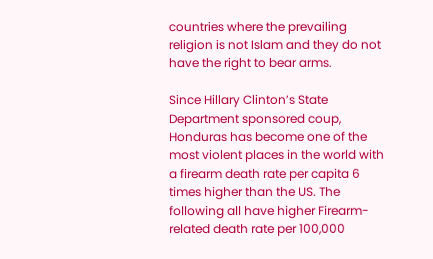countries where the prevailing religion is not Islam and they do not have the right to bear arms.

Since Hillary Clinton’s State Department sponsored coup, Honduras has become one of the most violent places in the world with a firearm death rate per capita 6 times higher than the US. The following all have higher Firearm-related death rate per 100,000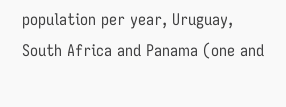population per year, Uruguay, South Africa and Panama (one and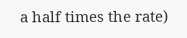a half times the rate)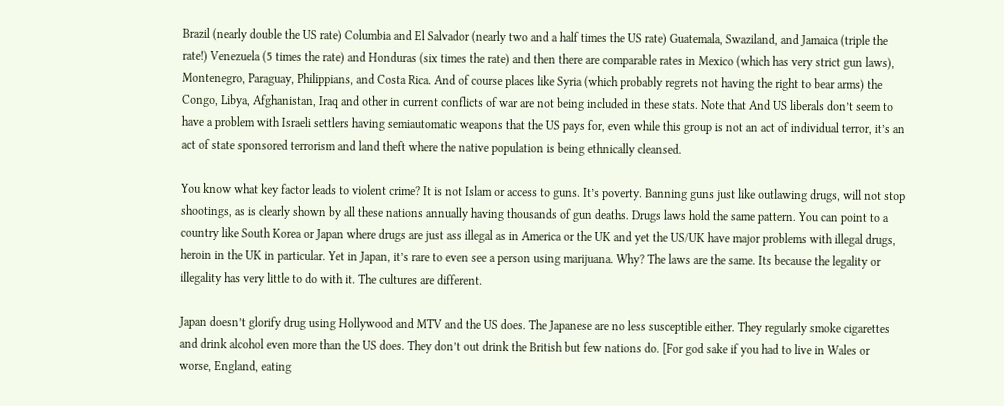Brazil (nearly double the US rate) Columbia and El Salvador (nearly two and a half times the US rate) Guatemala, Swaziland, and Jamaica (triple the rate!) Venezuela (5 times the rate) and Honduras (six times the rate) and then there are comparable rates in Mexico (which has very strict gun laws), Montenegro, Paraguay, Philippians, and Costa Rica. And of course places like Syria (which probably regrets not having the right to bear arms) the Congo, Libya, Afghanistan, Iraq and other in current conflicts of war are not being included in these stats. Note that And US liberals don’t seem to have a problem with Israeli settlers having semiautomatic weapons that the US pays for, even while this group is not an act of individual terror, it’s an act of state sponsored terrorism and land theft where the native population is being ethnically cleansed.

You know what key factor leads to violent crime? It is not Islam or access to guns. It’s poverty. Banning guns just like outlawing drugs, will not stop shootings, as is clearly shown by all these nations annually having thousands of gun deaths. Drugs laws hold the same pattern. You can point to a country like South Korea or Japan where drugs are just ass illegal as in America or the UK and yet the US/UK have major problems with illegal drugs, heroin in the UK in particular. Yet in Japan, it’s rare to even see a person using marijuana. Why? The laws are the same. Its because the legality or illegality has very little to do with it. The cultures are different.

Japan doesn’t glorify drug using Hollywood and MTV and the US does. The Japanese are no less susceptible either. They regularly smoke cigarettes and drink alcohol even more than the US does. They don’t out drink the British but few nations do. [For god sake if you had to live in Wales or worse, England, eating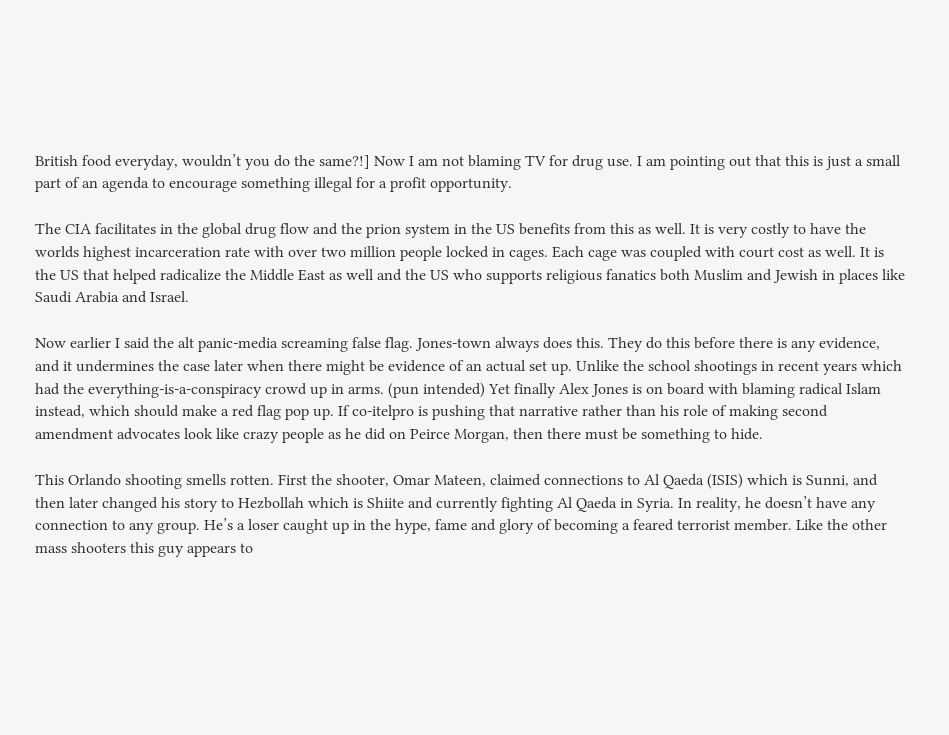British food everyday, wouldn’t you do the same?!] Now I am not blaming TV for drug use. I am pointing out that this is just a small part of an agenda to encourage something illegal for a profit opportunity.

The CIA facilitates in the global drug flow and the prion system in the US benefits from this as well. It is very costly to have the worlds highest incarceration rate with over two million people locked in cages. Each cage was coupled with court cost as well. It is the US that helped radicalize the Middle East as well and the US who supports religious fanatics both Muslim and Jewish in places like Saudi Arabia and Israel.

Now earlier I said the alt panic-media screaming false flag. Jones-town always does this. They do this before there is any evidence, and it undermines the case later when there might be evidence of an actual set up. Unlike the school shootings in recent years which had the everything-is-a-conspiracy crowd up in arms. (pun intended) Yet finally Alex Jones is on board with blaming radical Islam instead, which should make a red flag pop up. If co-itelpro is pushing that narrative rather than his role of making second amendment advocates look like crazy people as he did on Peirce Morgan, then there must be something to hide.

This Orlando shooting smells rotten. First the shooter, Omar Mateen, claimed connections to Al Qaeda (ISIS) which is Sunni, and then later changed his story to Hezbollah which is Shiite and currently fighting Al Qaeda in Syria. In reality, he doesn’t have any connection to any group. He’s a loser caught up in the hype, fame and glory of becoming a feared terrorist member. Like the other mass shooters this guy appears to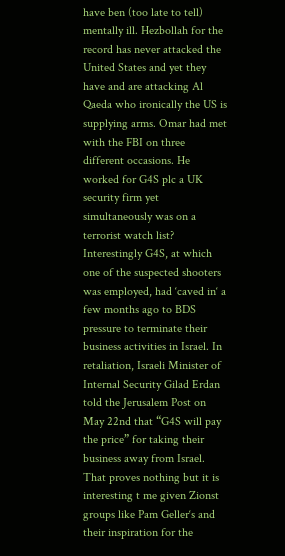have ben (too late to tell) mentally ill. Hezbollah for the record has never attacked the United States and yet they have and are attacking Al Qaeda who ironically the US is supplying arms. Omar had met with the FBI on three different occasions. He worked for G4S plc a UK security firm yet simultaneously was on a terrorist watch list? Interestingly G4S, at which one of the suspected shooters was employed, had ‘caved in‘ a few months ago to BDS pressure to terminate their business activities in Israel. In retaliation, Israeli Minister of Internal Security Gilad Erdan told the Jerusalem Post on May 22nd that “G4S will pay the price” for taking their business away from Israel. That proves nothing but it is interesting t me given Zionst groups like Pam Geller‘s and their inspiration for the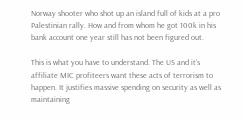Norway shooter who shot up an island full of kids at a pro Palestinian rally. How and from whom he got 100k in his bank account one year still has not been figured out.

This is what you have to understand. The US and it’s affiliate MIC profiteers want these acts of terrorism to happen. It justifies massive spending on security as well as maintaining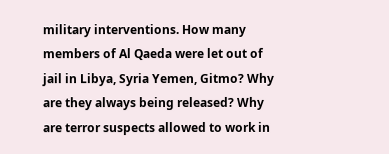military interventions. How many members of Al Qaeda were let out of jail in Libya, Syria Yemen, Gitmo? Why are they always being released? Why are terror suspects allowed to work in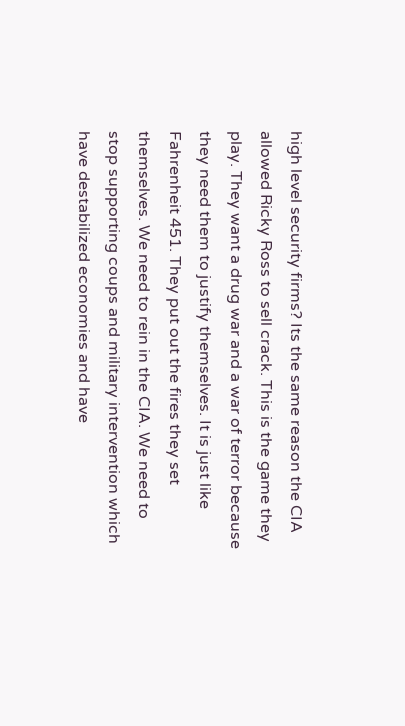high level security firms? Its the same reason the CIA allowed Ricky Ross to sell crack. This is the game they play. They want a drug war and a war of terror because they need them to justify themselves. It is just like Fahrenheit 451. They put out the fires they set themselves. We need to rein in the CIA. We need to stop supporting coups and military intervention which have destabilized economies and have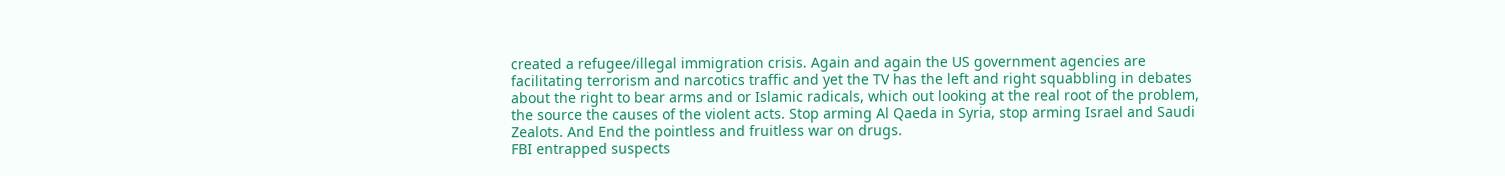created a refugee/illegal immigration crisis. Again and again the US government agencies are facilitating terrorism and narcotics traffic and yet the TV has the left and right squabbling in debates about the right to bear arms and or Islamic radicals, which out looking at the real root of the problem, the source the causes of the violent acts. Stop arming Al Qaeda in Syria, stop arming Israel and Saudi Zealots. And End the pointless and fruitless war on drugs.
FBI entrapped suspects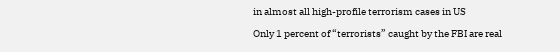in almost all high-profile terrorism cases in US
Only 1 percent of “terrorists” caught by the FBI are real